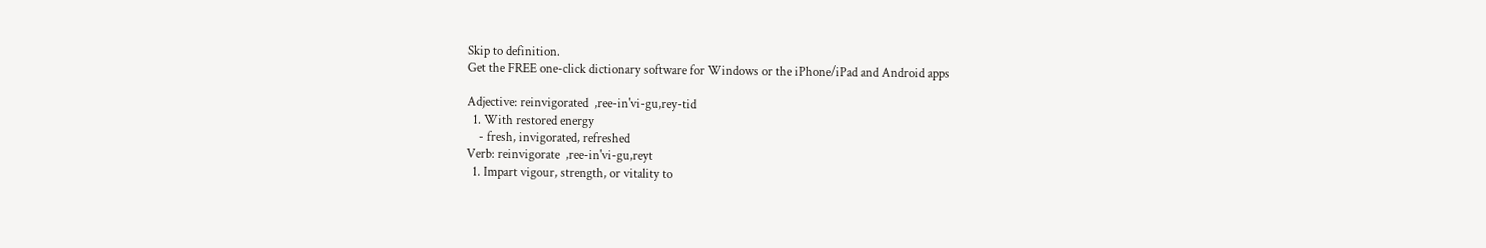Skip to definition.
Get the FREE one-click dictionary software for Windows or the iPhone/iPad and Android apps

Adjective: reinvigorated  ,ree-in'vi-gu,rey-tid
  1. With restored energy
    - fresh, invigorated, refreshed
Verb: reinvigorate  ,ree-in'vi-gu,reyt
  1. Impart vigour, strength, or vitality to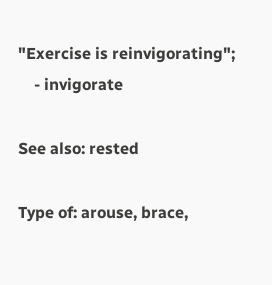"Exercise is reinvigorating";
    - invigorate

See also: rested

Type of: arouse, brace,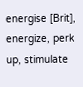energise [Brit], energize, perk up, stimulate